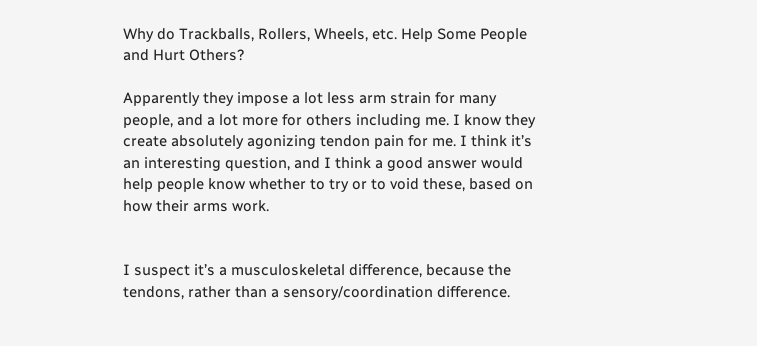Why do Trackballs, Rollers, Wheels, etc. Help Some People and Hurt Others?

Apparently they impose a lot less arm strain for many people, and a lot more for others including me. I know they create absolutely agonizing tendon pain for me. I think it’s an interesting question, and I think a good answer would help people know whether to try or to void these, based on how their arms work.


I suspect it’s a musculoskeletal difference, because the tendons, rather than a sensory/coordination difference.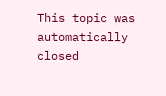This topic was automatically closed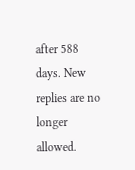after 588 days. New replies are no longer allowed.